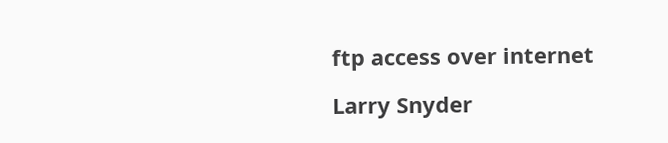ftp access over internet

Larry Snyder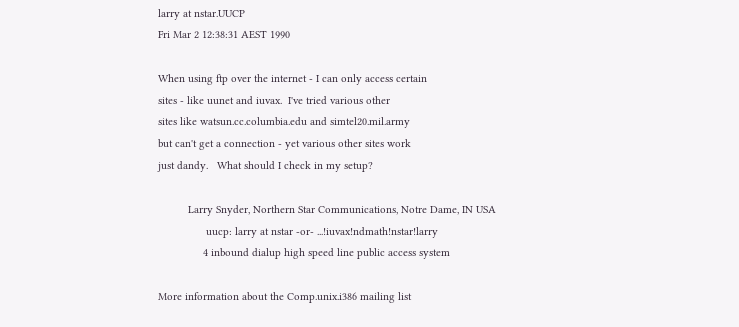larry at nstar.UUCP
Fri Mar 2 12:38:31 AEST 1990

When using ftp over the internet - I can only access certain
sites - like uunet and iuvax.  I've tried various other
sites like watsun.cc.columbia.edu and simtel20.mil.army
but can't get a connection - yet various other sites work
just dandy.   What should I check in my setup?

          Larry Snyder, Northern Star Communications, Notre Dame, IN USA
                uucp: larry at nstar -or- ...!iuvax!ndmath!nstar!larry
               4 inbound dialup high speed line public access system

More information about the Comp.unix.i386 mailing list